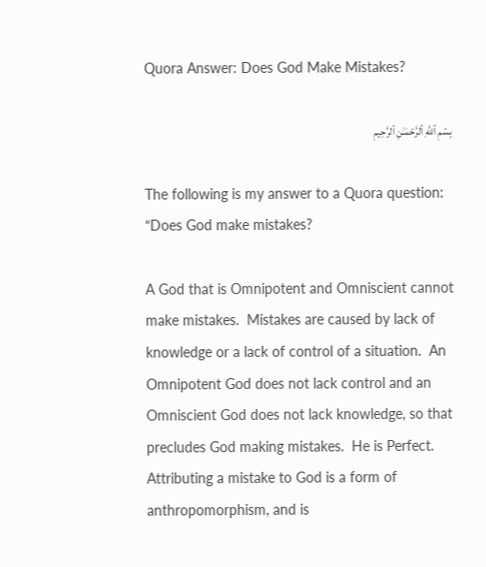Quora Answer: Does God Make Mistakes?

بِسۡمِ ٱللهِ ٱلرَّحۡمَـٰنِ ٱلرَّحِيمِ

The following is my answer to a Quora question: “Does God make mistakes?

A God that is Omnipotent and Omniscient cannot make mistakes.  Mistakes are caused by lack of knowledge or a lack of control of a situation.  An Omnipotent God does not lack control and an Omniscient God does not lack knowledge, so that precludes God making mistakes.  He is Perfect.  Attributing a mistake to God is a form of anthropomorphism, and is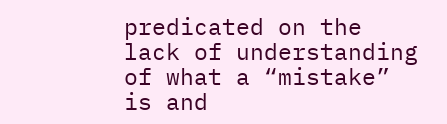predicated on the lack of understanding of what a “mistake” is and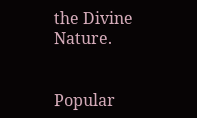the Divine Nature.


Popular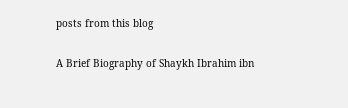posts from this blog

A Brief Biography of Shaykh Ibrahim ibn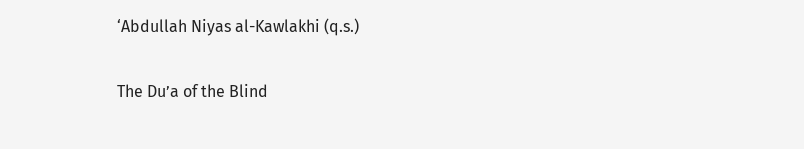‘Abdullah Niyas al-Kawlakhi (q.s.)

The Du’a of the Blind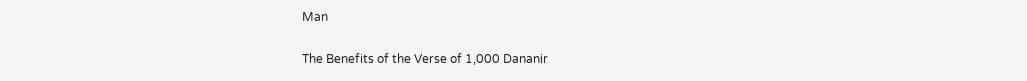Man

The Benefits of the Verse of 1,000 Dananir